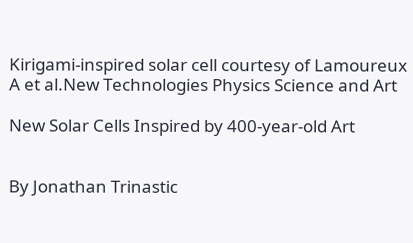Kirigami-inspired solar cell courtesy of Lamoureux A et al.New Technologies Physics Science and Art

New Solar Cells Inspired by 400-year-old Art


By Jonathan Trinastic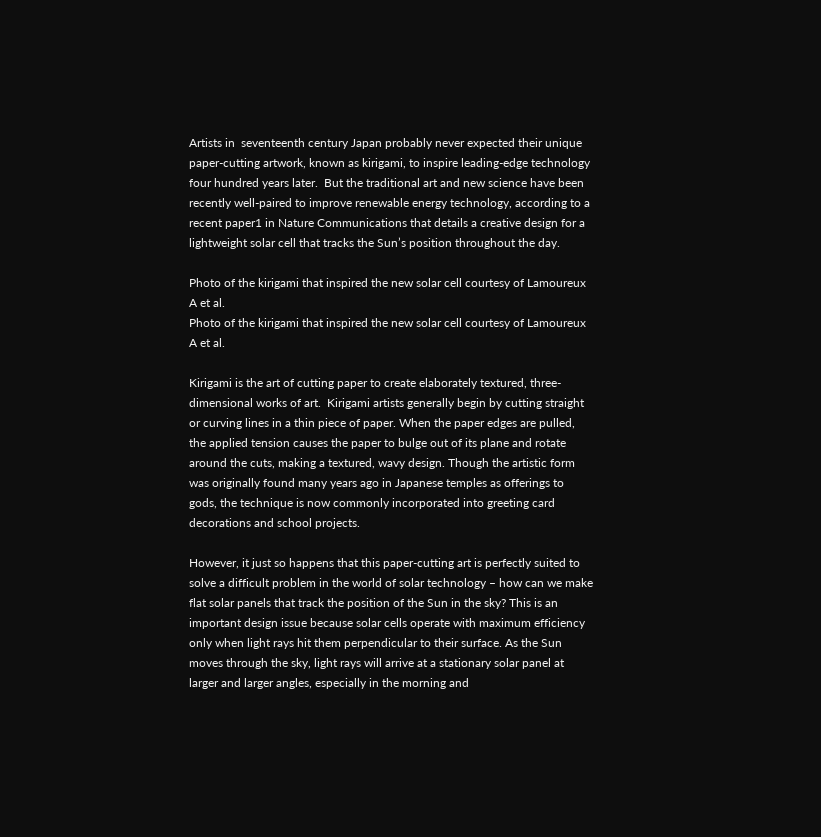Artists in  seventeenth century Japan probably never expected their unique paper-cutting artwork, known as kirigami, to inspire leading-edge technology four hundred years later.  But the traditional art and new science have been recently well-paired to improve renewable energy technology, according to a recent paper1 in Nature Communications that details a creative design for a lightweight solar cell that tracks the Sun’s position throughout the day.

Photo of the kirigami that inspired the new solar cell courtesy of Lamoureux A et al.
Photo of the kirigami that inspired the new solar cell courtesy of Lamoureux A et al.

Kirigami is the art of cutting paper to create elaborately textured, three-dimensional works of art.  Kirigami artists generally begin by cutting straight or curving lines in a thin piece of paper. When the paper edges are pulled, the applied tension causes the paper to bulge out of its plane and rotate around the cuts, making a textured, wavy design. Though the artistic form was originally found many years ago in Japanese temples as offerings to gods, the technique is now commonly incorporated into greeting card decorations and school projects.

However, it just so happens that this paper-cutting art is perfectly suited to solve a difficult problem in the world of solar technology – how can we make flat solar panels that track the position of the Sun in the sky? This is an important design issue because solar cells operate with maximum efficiency only when light rays hit them perpendicular to their surface. As the Sun moves through the sky, light rays will arrive at a stationary solar panel at larger and larger angles, especially in the morning and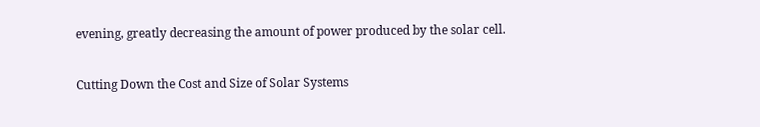evening, greatly decreasing the amount of power produced by the solar cell.

Cutting Down the Cost and Size of Solar Systems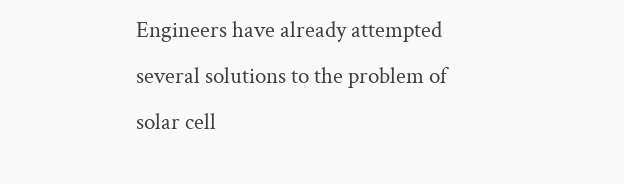Engineers have already attempted several solutions to the problem of solar cell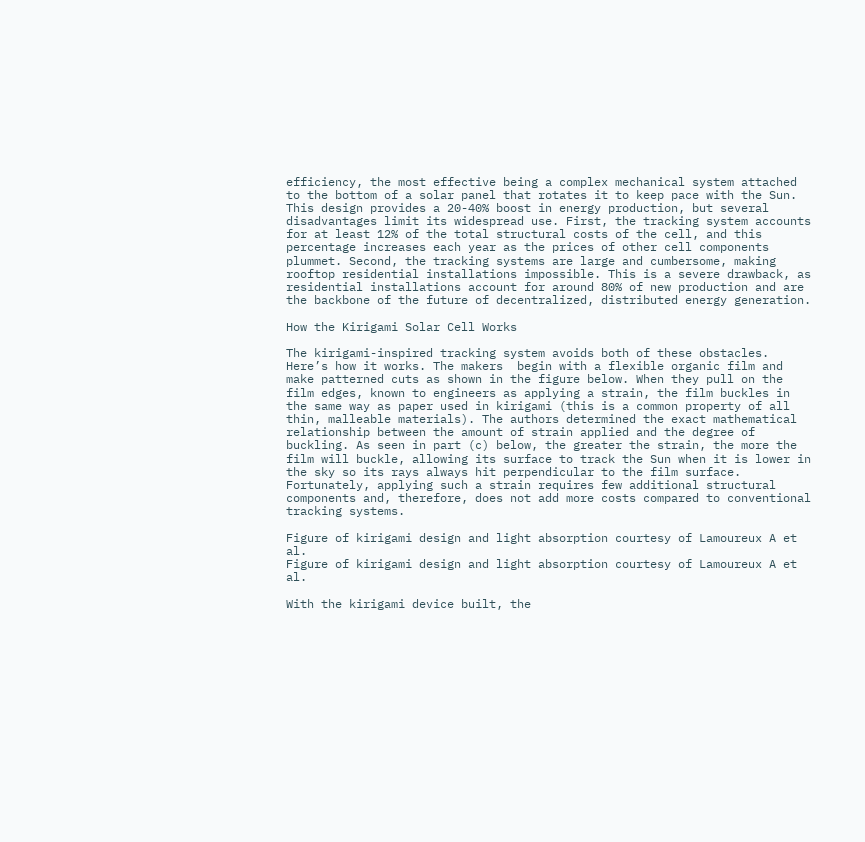efficiency, the most effective being a complex mechanical system attached to the bottom of a solar panel that rotates it to keep pace with the Sun. This design provides a 20-40% boost in energy production, but several disadvantages limit its widespread use. First, the tracking system accounts for at least 12% of the total structural costs of the cell, and this percentage increases each year as the prices of other cell components plummet. Second, the tracking systems are large and cumbersome, making rooftop residential installations impossible. This is a severe drawback, as residential installations account for around 80% of new production and are the backbone of the future of decentralized, distributed energy generation.

How the Kirigami Solar Cell Works

The kirigami-inspired tracking system avoids both of these obstacles. Here’s how it works. The makers  begin with a flexible organic film and make patterned cuts as shown in the figure below. When they pull on the film edges, known to engineers as applying a strain, the film buckles in the same way as paper used in kirigami (this is a common property of all thin, malleable materials). The authors determined the exact mathematical relationship between the amount of strain applied and the degree of buckling. As seen in part (c) below, the greater the strain, the more the film will buckle, allowing its surface to track the Sun when it is lower in the sky so its rays always hit perpendicular to the film surface. Fortunately, applying such a strain requires few additional structural components and, therefore, does not add more costs compared to conventional tracking systems.

Figure of kirigami design and light absorption courtesy of Lamoureux A et al.
Figure of kirigami design and light absorption courtesy of Lamoureux A et al.

With the kirigami device built, the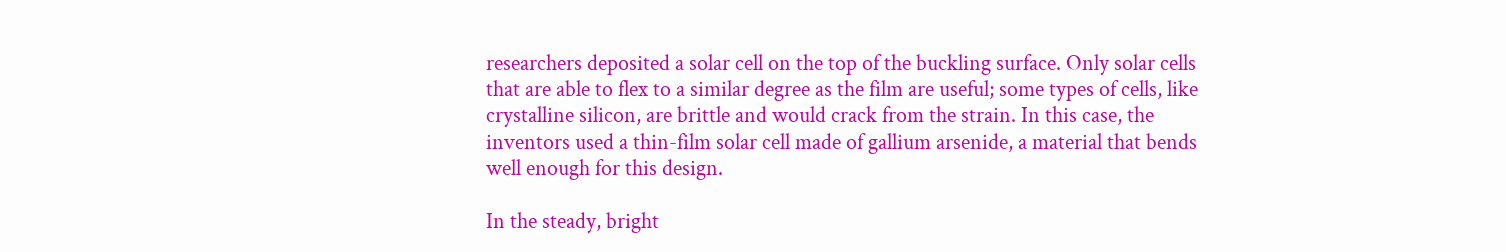researchers deposited a solar cell on the top of the buckling surface. Only solar cells that are able to flex to a similar degree as the film are useful; some types of cells, like crystalline silicon, are brittle and would crack from the strain. In this case, the inventors used a thin-film solar cell made of gallium arsenide, a material that bends well enough for this design.

In the steady, bright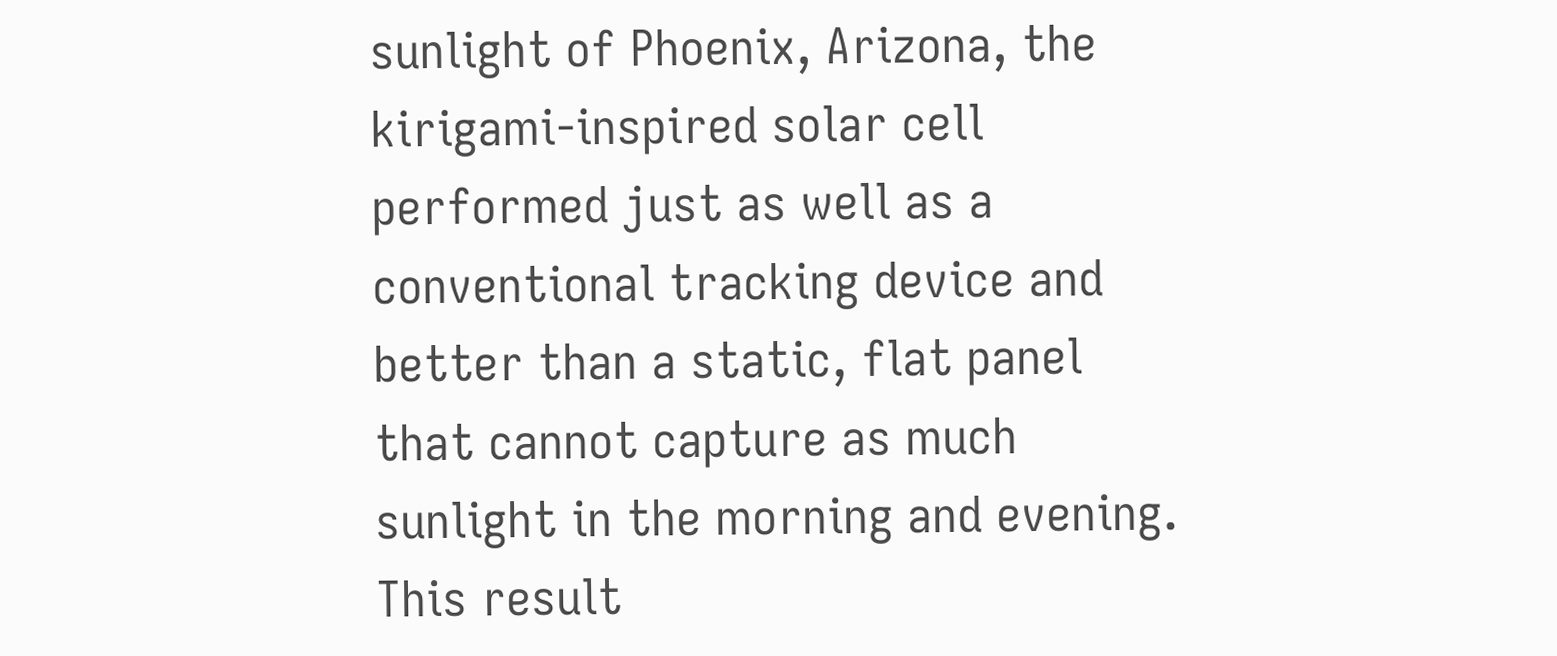sunlight of Phoenix, Arizona, the kirigami-inspired solar cell performed just as well as a conventional tracking device and better than a static, flat panel that cannot capture as much sunlight in the morning and evening. This result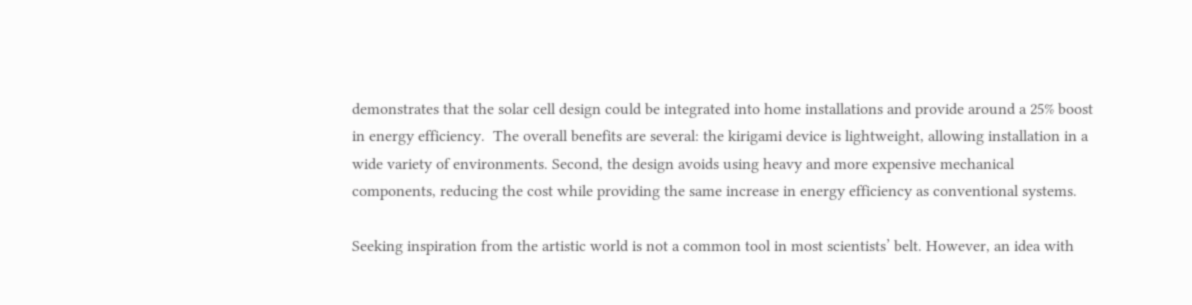demonstrates that the solar cell design could be integrated into home installations and provide around a 25% boost in energy efficiency.  The overall benefits are several: the kirigami device is lightweight, allowing installation in a wide variety of environments. Second, the design avoids using heavy and more expensive mechanical components, reducing the cost while providing the same increase in energy efficiency as conventional systems.

Seeking inspiration from the artistic world is not a common tool in most scientists’ belt. However, an idea with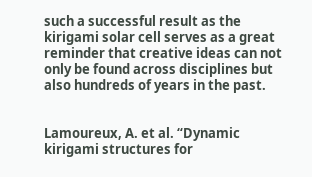such a successful result as the kirigami solar cell serves as a great reminder that creative ideas can not only be found across disciplines but also hundreds of years in the past.


Lamoureux, A. et al. “Dynamic kirigami structures for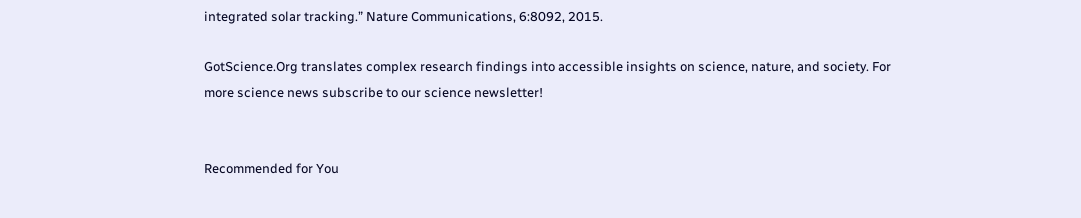integrated solar tracking.” Nature Communications, 6:8092, 2015.

GotScience.Org translates complex research findings into accessible insights on science, nature, and society. For more science news subscribe to our science newsletter!


Recommended for You